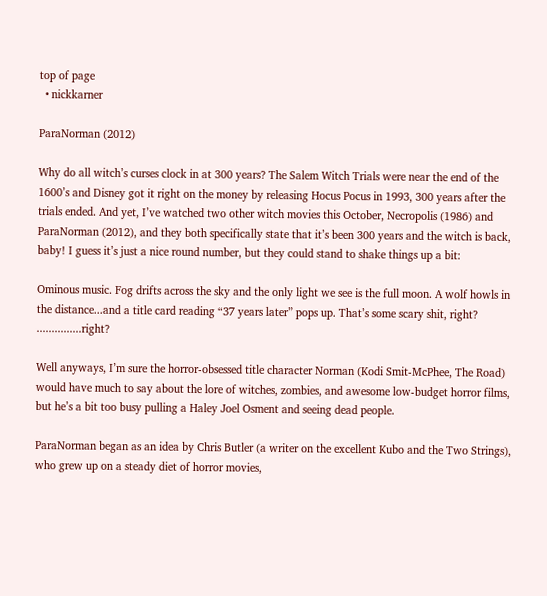top of page
  • nickkarner

ParaNorman (2012)

Why do all witch’s curses clock in at 300 years? The Salem Witch Trials were near the end of the 1600’s and Disney got it right on the money by releasing Hocus Pocus in 1993, 300 years after the trials ended. And yet, I’ve watched two other witch movies this October, Necropolis (1986) and ParaNorman (2012), and they both specifically state that it’s been 300 years and the witch is back, baby! I guess it’s just a nice round number, but they could stand to shake things up a bit:

Ominous music. Fog drifts across the sky and the only light we see is the full moon. A wolf howls in the distance...and a title card reading “37 years later” pops up. That’s some scary shit, right? ...............right?

Well anyways, I’m sure the horror-obsessed title character Norman (Kodi Smit-McPhee, The Road) would have much to say about the lore of witches, zombies, and awesome low-budget horror films, but he’s a bit too busy pulling a Haley Joel Osment and seeing dead people.

ParaNorman began as an idea by Chris Butler (a writer on the excellent Kubo and the Two Strings), who grew up on a steady diet of horror movies,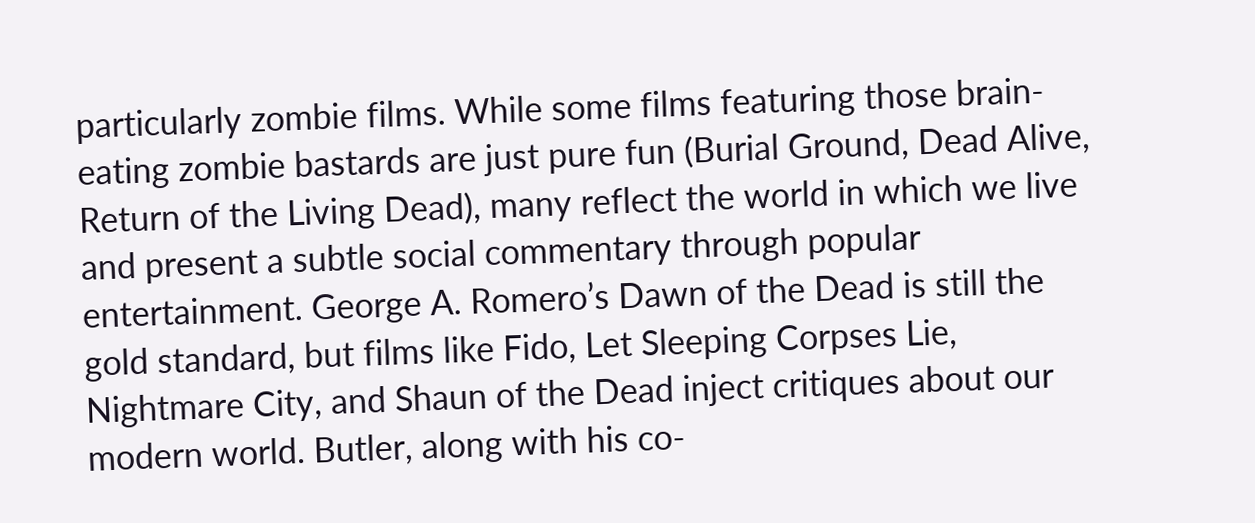particularly zombie films. While some films featuring those brain-eating zombie bastards are just pure fun (Burial Ground, Dead Alive, Return of the Living Dead), many reflect the world in which we live and present a subtle social commentary through popular entertainment. George A. Romero’s Dawn of the Dead is still the gold standard, but films like Fido, Let Sleeping Corpses Lie, Nightmare City, and Shaun of the Dead inject critiques about our modern world. Butler, along with his co-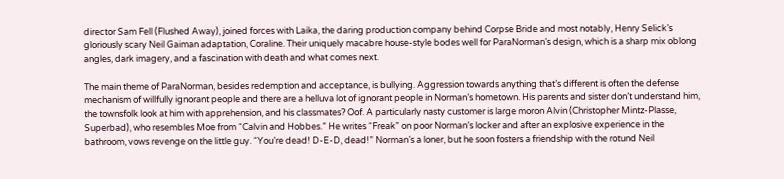director Sam Fell (Flushed Away), joined forces with Laika, the daring production company behind Corpse Bride and most notably, Henry Selick’s gloriously scary Neil Gaiman adaptation, Coraline. Their uniquely macabre house-style bodes well for ParaNorman’s design, which is a sharp mix oblong angles, dark imagery, and a fascination with death and what comes next.

The main theme of ParaNorman, besides redemption and acceptance, is bullying. Aggression towards anything that’s different is often the defense mechanism of willfully ignorant people and there are a helluva lot of ignorant people in Norman’s hometown. His parents and sister don’t understand him, the townsfolk look at him with apprehension, and his classmates? Oof. A particularly nasty customer is large moron Alvin (Christopher Mintz-Plasse, Superbad), who resembles Moe from “Calvin and Hobbes.” He writes “Freak” on poor Norman’s locker and after an explosive experience in the bathroom, vows revenge on the little guy. “You’re dead! D-E-D, dead!” Norman’s a loner, but he soon fosters a friendship with the rotund Neil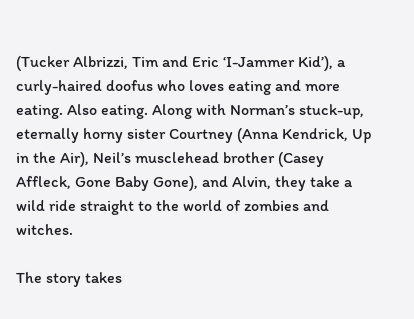(Tucker Albrizzi, Tim and Eric ‘I-Jammer Kid’), a curly-haired doofus who loves eating and more eating. Also eating. Along with Norman’s stuck-up, eternally horny sister Courtney (Anna Kendrick, Up in the Air), Neil’s musclehead brother (Casey Affleck, Gone Baby Gone), and Alvin, they take a wild ride straight to the world of zombies and witches.

The story takes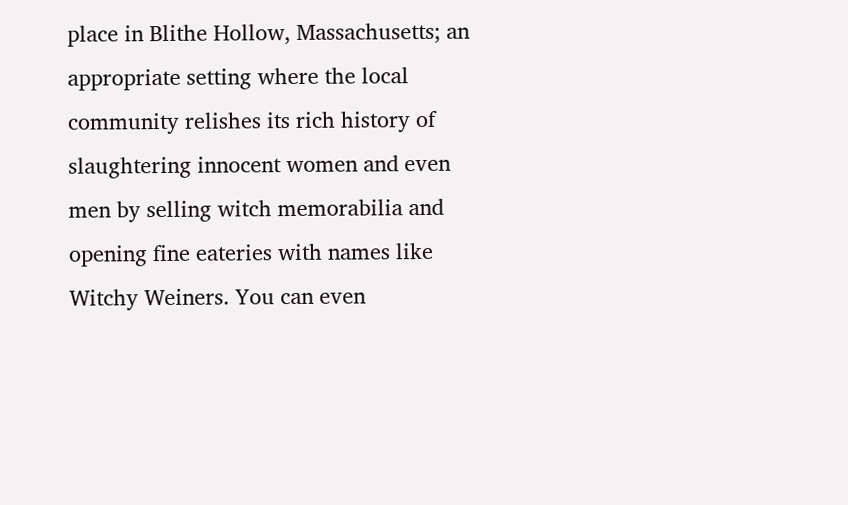place in Blithe Hollow, Massachusetts; an appropriate setting where the local community relishes its rich history of slaughtering innocent women and even men by selling witch memorabilia and opening fine eateries with names like Witchy Weiners. You can even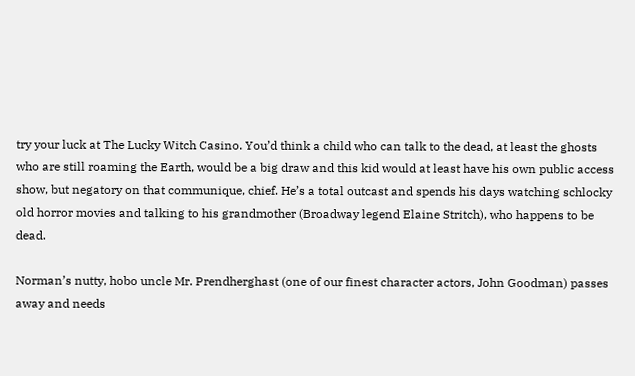try your luck at The Lucky Witch Casino. You’d think a child who can talk to the dead, at least the ghosts who are still roaming the Earth, would be a big draw and this kid would at least have his own public access show, but negatory on that communique, chief. He’s a total outcast and spends his days watching schlocky old horror movies and talking to his grandmother (Broadway legend Elaine Stritch), who happens to be dead.

Norman’s nutty, hobo uncle Mr. Prendherghast (one of our finest character actors, John Goodman) passes away and needs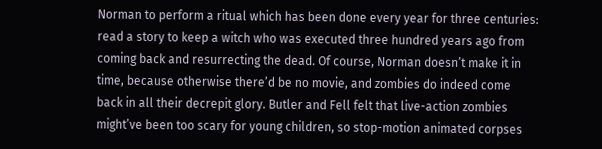Norman to perform a ritual which has been done every year for three centuries: read a story to keep a witch who was executed three hundred years ago from coming back and resurrecting the dead. Of course, Norman doesn’t make it in time, because otherwise there’d be no movie, and zombies do indeed come back in all their decrepit glory. Butler and Fell felt that live-action zombies might’ve been too scary for young children, so stop-motion animated corpses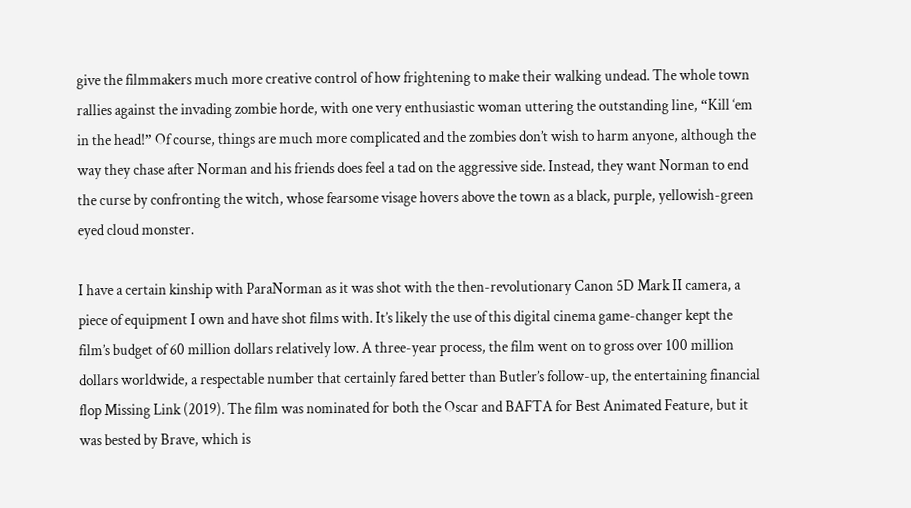give the filmmakers much more creative control of how frightening to make their walking undead. The whole town rallies against the invading zombie horde, with one very enthusiastic woman uttering the outstanding line, “Kill ‘em in the head!” Of course, things are much more complicated and the zombies don’t wish to harm anyone, although the way they chase after Norman and his friends does feel a tad on the aggressive side. Instead, they want Norman to end the curse by confronting the witch, whose fearsome visage hovers above the town as a black, purple, yellowish-green eyed cloud monster.

I have a certain kinship with ParaNorman as it was shot with the then-revolutionary Canon 5D Mark II camera, a piece of equipment I own and have shot films with. It’s likely the use of this digital cinema game-changer kept the film’s budget of 60 million dollars relatively low. A three-year process, the film went on to gross over 100 million dollars worldwide, a respectable number that certainly fared better than Butler’s follow-up, the entertaining financial flop Missing Link (2019). The film was nominated for both the Oscar and BAFTA for Best Animated Feature, but it was bested by Brave, which is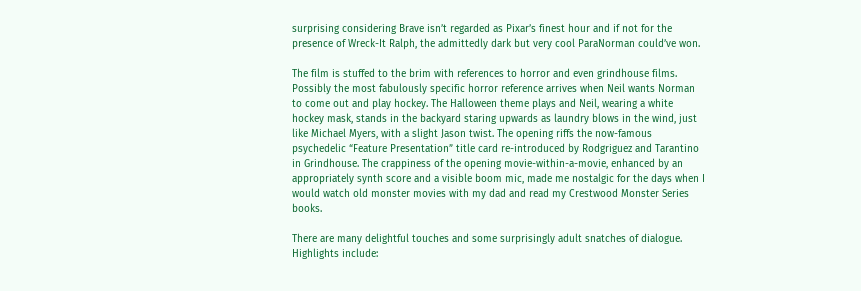surprising considering Brave isn’t regarded as Pixar’s finest hour and if not for the presence of Wreck-It Ralph, the admittedly dark but very cool ParaNorman could’ve won.

The film is stuffed to the brim with references to horror and even grindhouse films. Possibly the most fabulously specific horror reference arrives when Neil wants Norman to come out and play hockey. The Halloween theme plays and Neil, wearing a white hockey mask, stands in the backyard staring upwards as laundry blows in the wind, just like Michael Myers, with a slight Jason twist. The opening riffs the now-famous psychedelic “Feature Presentation” title card re-introduced by Rodgriguez and Tarantino in Grindhouse. The crappiness of the opening movie-within-a-movie, enhanced by an appropriately synth score and a visible boom mic, made me nostalgic for the days when I would watch old monster movies with my dad and read my Crestwood Monster Series books.

There are many delightful touches and some surprisingly adult snatches of dialogue. Highlights include: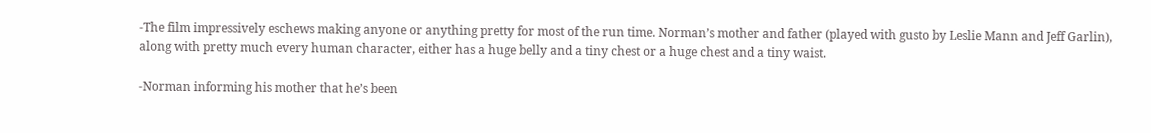-The film impressively eschews making anyone or anything pretty for most of the run time. Norman’s mother and father (played with gusto by Leslie Mann and Jeff Garlin), along with pretty much every human character, either has a huge belly and a tiny chest or a huge chest and a tiny waist.

-Norman informing his mother that he’s been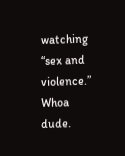watching “sex and violence.” Whoa dude.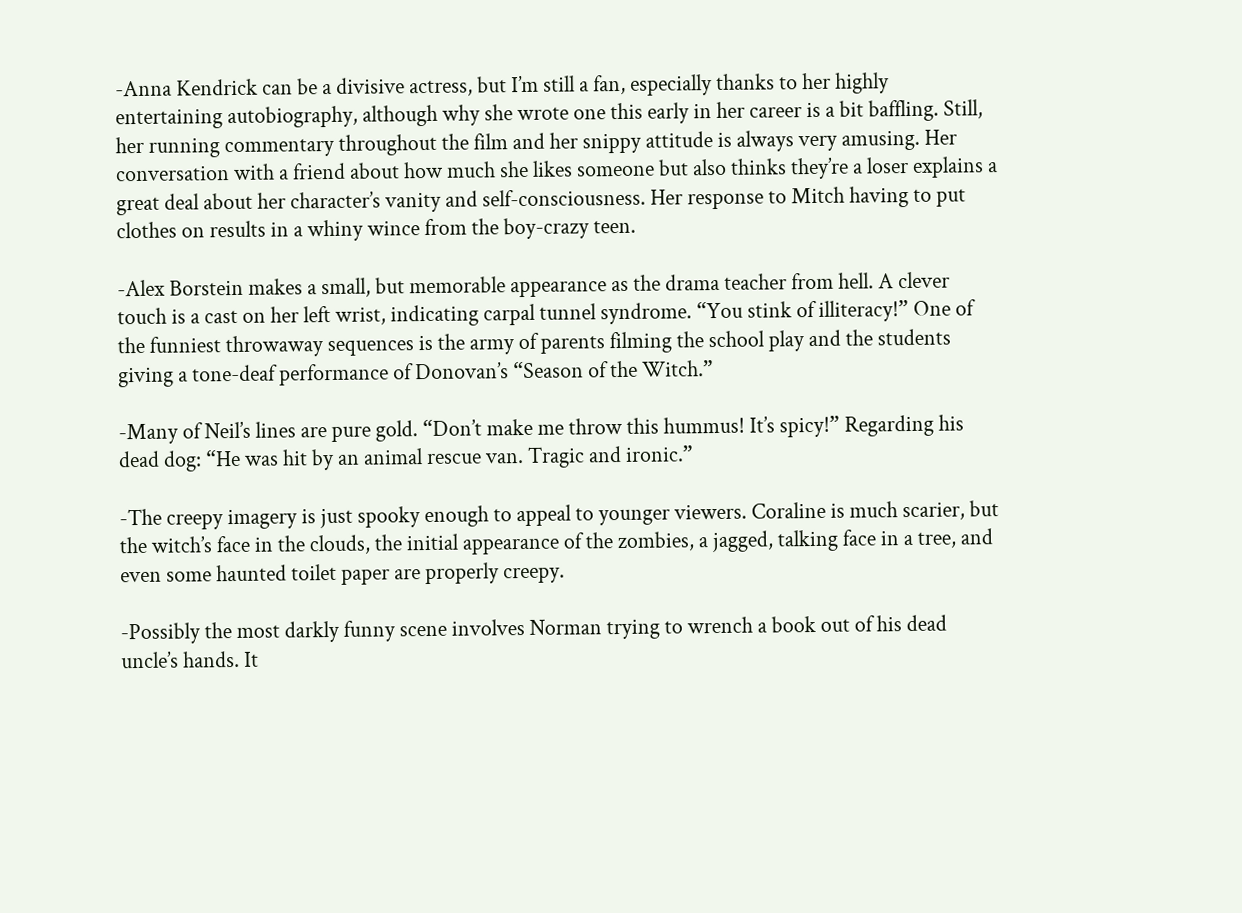-Anna Kendrick can be a divisive actress, but I’m still a fan, especially thanks to her highly entertaining autobiography, although why she wrote one this early in her career is a bit baffling. Still, her running commentary throughout the film and her snippy attitude is always very amusing. Her conversation with a friend about how much she likes someone but also thinks they’re a loser explains a great deal about her character’s vanity and self-consciousness. Her response to Mitch having to put clothes on results in a whiny wince from the boy-crazy teen.

-Alex Borstein makes a small, but memorable appearance as the drama teacher from hell. A clever touch is a cast on her left wrist, indicating carpal tunnel syndrome. “You stink of illiteracy!” One of the funniest throwaway sequences is the army of parents filming the school play and the students giving a tone-deaf performance of Donovan’s “Season of the Witch.”

-Many of Neil’s lines are pure gold. “Don’t make me throw this hummus! It’s spicy!” Regarding his dead dog: “He was hit by an animal rescue van. Tragic and ironic.”

-The creepy imagery is just spooky enough to appeal to younger viewers. Coraline is much scarier, but the witch’s face in the clouds, the initial appearance of the zombies, a jagged, talking face in a tree, and even some haunted toilet paper are properly creepy.

-Possibly the most darkly funny scene involves Norman trying to wrench a book out of his dead uncle’s hands. It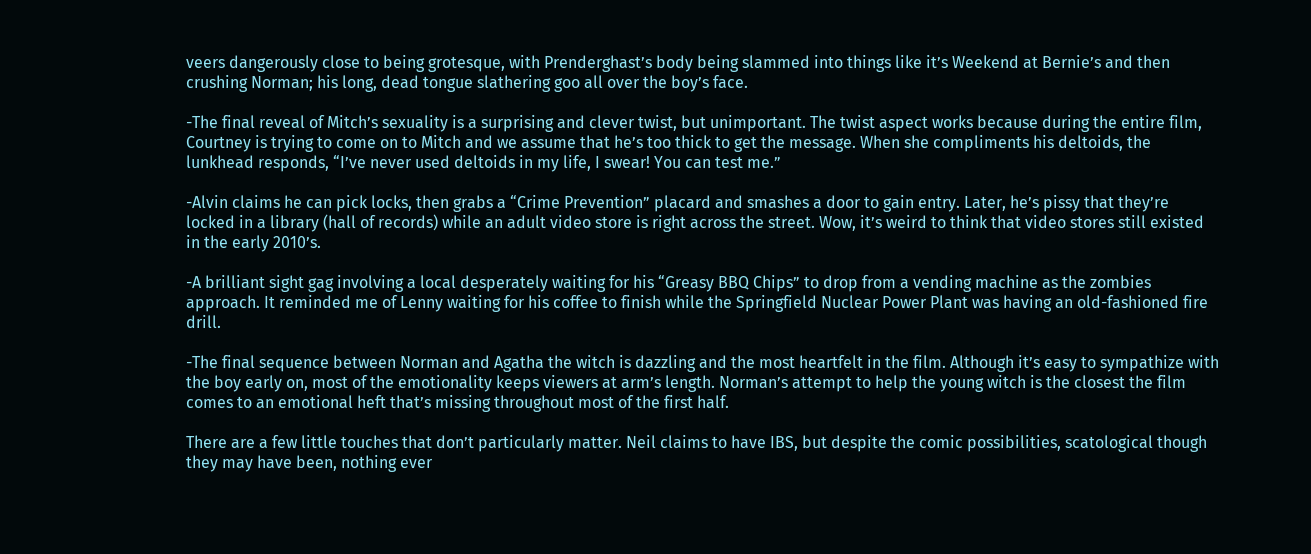veers dangerously close to being grotesque, with Prenderghast’s body being slammed into things like it’s Weekend at Bernie’s and then crushing Norman; his long, dead tongue slathering goo all over the boy’s face.

-The final reveal of Mitch’s sexuality is a surprising and clever twist, but unimportant. The twist aspect works because during the entire film, Courtney is trying to come on to Mitch and we assume that he’s too thick to get the message. When she compliments his deltoids, the lunkhead responds, “I’ve never used deltoids in my life, I swear! You can test me.”

-Alvin claims he can pick locks, then grabs a “Crime Prevention” placard and smashes a door to gain entry. Later, he’s pissy that they’re locked in a library (hall of records) while an adult video store is right across the street. Wow, it’s weird to think that video stores still existed in the early 2010’s.

-A brilliant sight gag involving a local desperately waiting for his “Greasy BBQ Chips” to drop from a vending machine as the zombies approach. It reminded me of Lenny waiting for his coffee to finish while the Springfield Nuclear Power Plant was having an old-fashioned fire drill.

-The final sequence between Norman and Agatha the witch is dazzling and the most heartfelt in the film. Although it’s easy to sympathize with the boy early on, most of the emotionality keeps viewers at arm’s length. Norman’s attempt to help the young witch is the closest the film comes to an emotional heft that’s missing throughout most of the first half.

There are a few little touches that don’t particularly matter. Neil claims to have IBS, but despite the comic possibilities, scatological though they may have been, nothing ever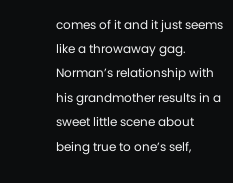comes of it and it just seems like a throwaway gag. Norman’s relationship with his grandmother results in a sweet little scene about being true to one’s self,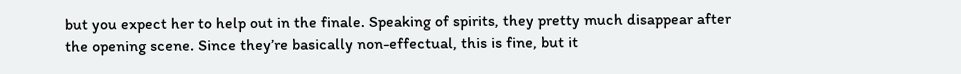but you expect her to help out in the finale. Speaking of spirits, they pretty much disappear after the opening scene. Since they’re basically non-effectual, this is fine, but it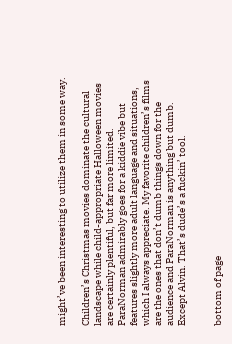might’ve been interesting to utilize them in some way.

Children’s Christmas movies dominate the cultural landscape while child-appropriate Halloween movies are certainly plentiful, but far more limited. ParaNorman admirably goes for a kiddie vibe but features slightly more adult language and situations, which I always appreciate. My favorite children’s films are the ones that don’t dumb things down for the audience and ParaNorman is anything but dumb. Except Alvin. That’s dude’s a fuckin’ tool.


bottom of page